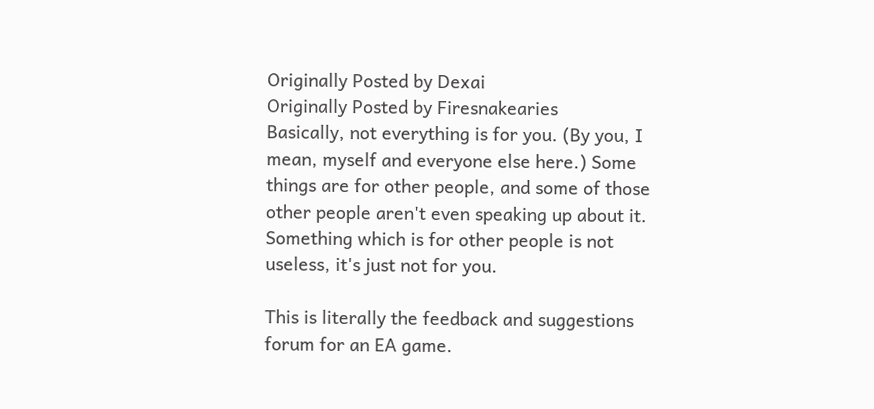Originally Posted by Dexai
Originally Posted by Firesnakearies
Basically, not everything is for you. (By you, I mean, myself and everyone else here.) Some things are for other people, and some of those other people aren't even speaking up about it. Something which is for other people is not useless, it's just not for you.

This is literally the feedback and suggestions forum for an EA game.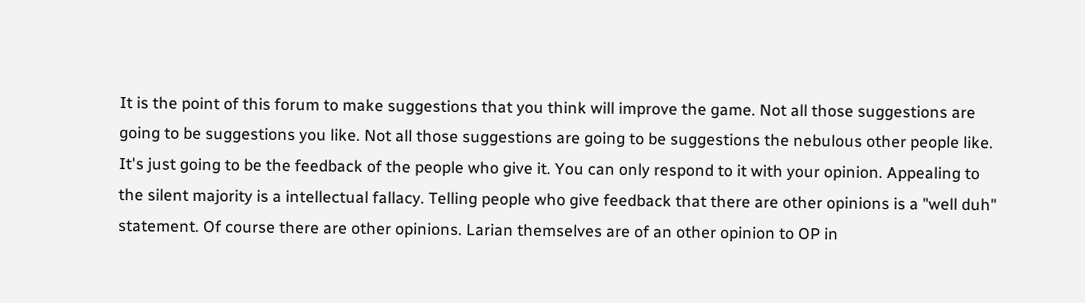It is the point of this forum to make suggestions that you think will improve the game. Not all those suggestions are going to be suggestions you like. Not all those suggestions are going to be suggestions the nebulous other people like. It's just going to be the feedback of the people who give it. You can only respond to it with your opinion. Appealing to the silent majority is a intellectual fallacy. Telling people who give feedback that there are other opinions is a "well duh" statement. Of course there are other opinions. Larian themselves are of an other opinion to OP in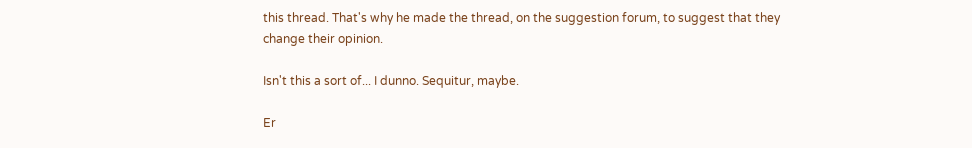this thread. That's why he made the thread, on the suggestion forum, to suggest that they change their opinion.

Isn't this a sort of... I dunno. Sequitur, maybe.

Er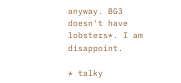anyway. BG3 doesn't have lobsters*. I am disappoint.

* talky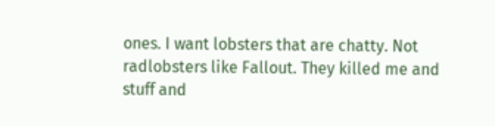ones. I want lobsters that are chatty. Not radlobsters like Fallout. They killed me and stuff and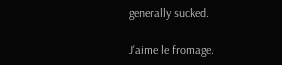generally sucked.

J'aime le fromage.